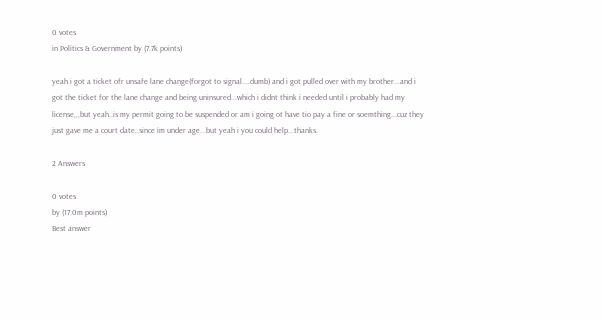0 votes
in Politics & Government by (7.7k points)

yeah i got a ticket ofr unsafe lane change(forgot to signal....dumb) and i got pulled over with my brother...and i got the ticket for the lane change and being uninsured...which i didnt think i needed until i probably had my license,,,but yeah..is my permit going to be suspended or am i going ot have tio pay a fine or soemthing...cuz they just gave me a court date..since im under age...but yeah i you could help...thanks.

2 Answers

0 votes
by (17.0m points)
Best answer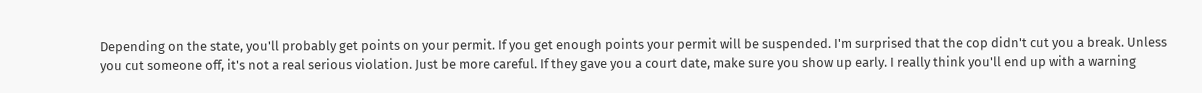Depending on the state, you'll probably get points on your permit. If you get enough points your permit will be suspended. I'm surprised that the cop didn't cut you a break. Unless you cut someone off, it's not a real serious violation. Just be more careful. If they gave you a court date, make sure you show up early. I really think you'll end up with a warning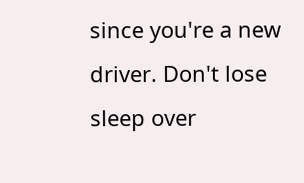since you're a new driver. Don't lose sleep over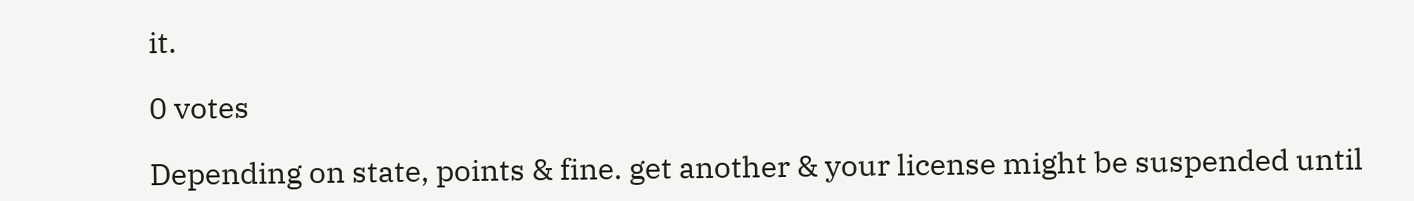it.

0 votes

Depending on state, points & fine. get another & your license might be suspended until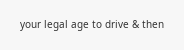your legal age to drive & then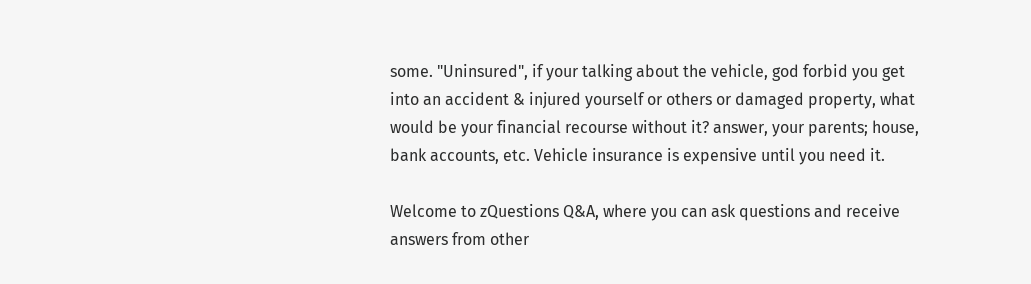some. "Uninsured", if your talking about the vehicle, god forbid you get into an accident & injured yourself or others or damaged property, what would be your financial recourse without it? answer, your parents; house, bank accounts, etc. Vehicle insurance is expensive until you need it.

Welcome to zQuestions Q&A, where you can ask questions and receive answers from other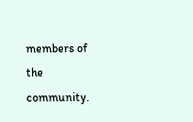members of the community.